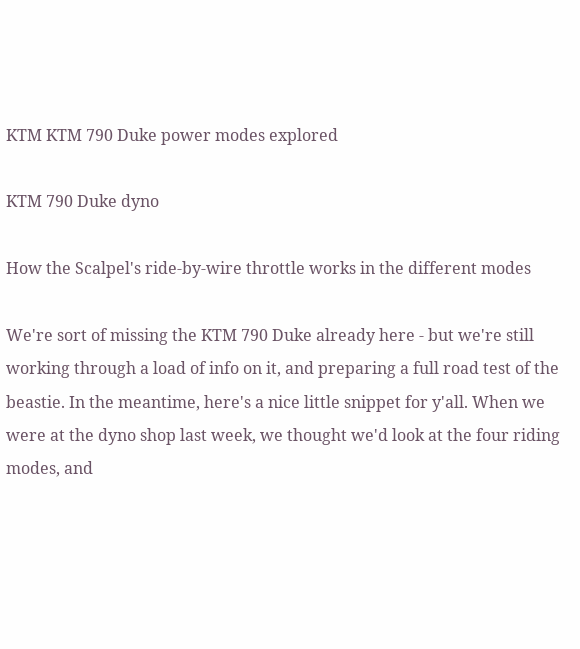KTM KTM 790 Duke power modes explored

KTM 790 Duke dyno

How the Scalpel's ride-by-wire throttle works in the different modes

We're sort of missing the KTM 790 Duke already here - but we're still working through a load of info on it, and preparing a full road test of the beastie. In the meantime, here's a nice little snippet for y'all. When we were at the dyno shop last week, we thought we'd look at the four riding modes, and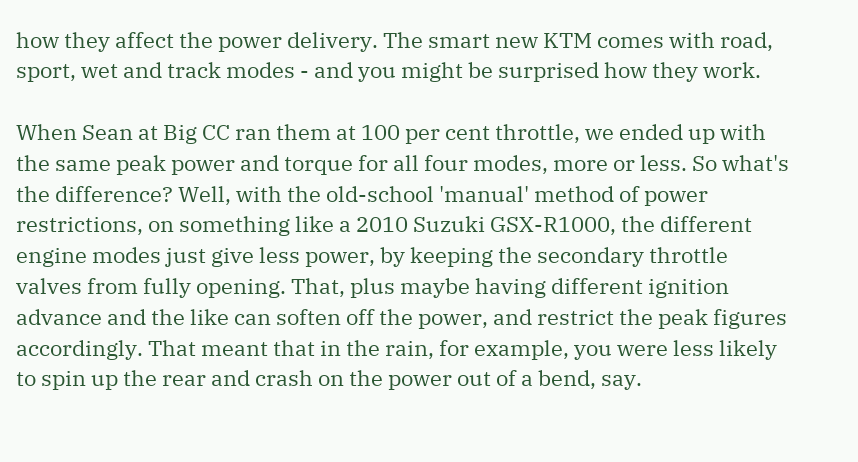how they affect the power delivery. The smart new KTM comes with road, sport, wet and track modes - and you might be surprised how they work.

When Sean at Big CC ran them at 100 per cent throttle, we ended up with the same peak power and torque for all four modes, more or less. So what's the difference? Well, with the old-school 'manual' method of power restrictions, on something like a 2010 Suzuki GSX-R1000, the different engine modes just give less power, by keeping the secondary throttle valves from fully opening. That, plus maybe having different ignition advance and the like can soften off the power, and restrict the peak figures accordingly. That meant that in the rain, for example, you were less likely to spin up the rear and crash on the power out of a bend, say.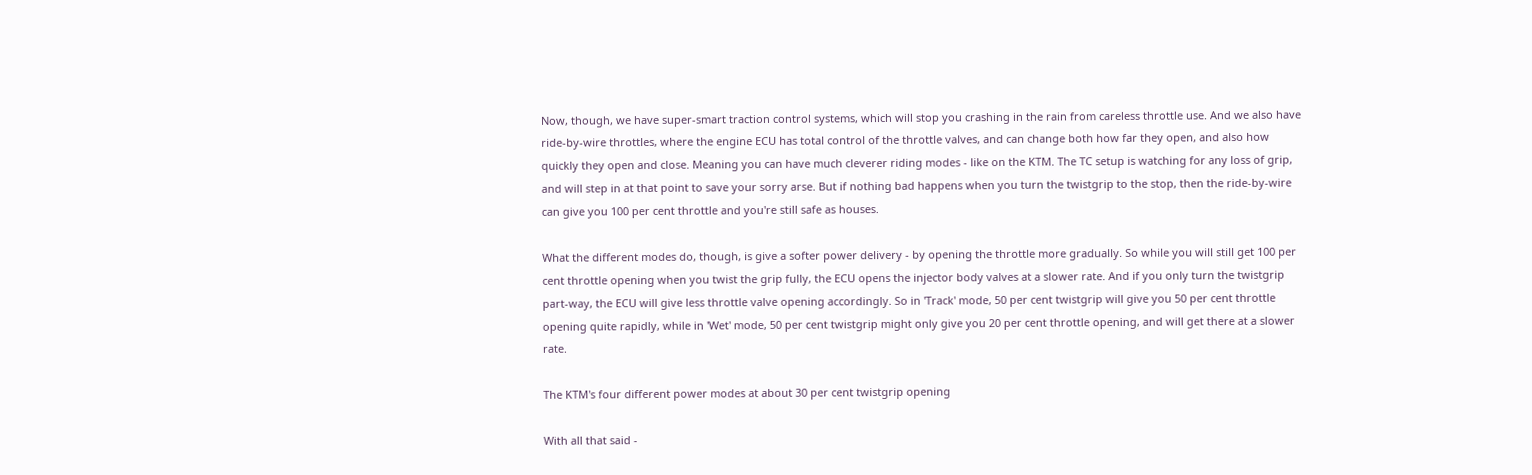Now, though, we have super-smart traction control systems, which will stop you crashing in the rain from careless throttle use. And we also have ride-by-wire throttles, where the engine ECU has total control of the throttle valves, and can change both how far they open, and also how quickly they open and close. Meaning you can have much cleverer riding modes - like on the KTM. The TC setup is watching for any loss of grip, and will step in at that point to save your sorry arse. But if nothing bad happens when you turn the twistgrip to the stop, then the ride-by-wire can give you 100 per cent throttle and you're still safe as houses.

What the different modes do, though, is give a softer power delivery - by opening the throttle more gradually. So while you will still get 100 per cent throttle opening when you twist the grip fully, the ECU opens the injector body valves at a slower rate. And if you only turn the twistgrip part-way, the ECU will give less throttle valve opening accordingly. So in 'Track' mode, 50 per cent twistgrip will give you 50 per cent throttle opening quite rapidly, while in 'Wet' mode, 50 per cent twistgrip might only give you 20 per cent throttle opening, and will get there at a slower rate.

The KTM's four different power modes at about 30 per cent twistgrip opening

With all that said -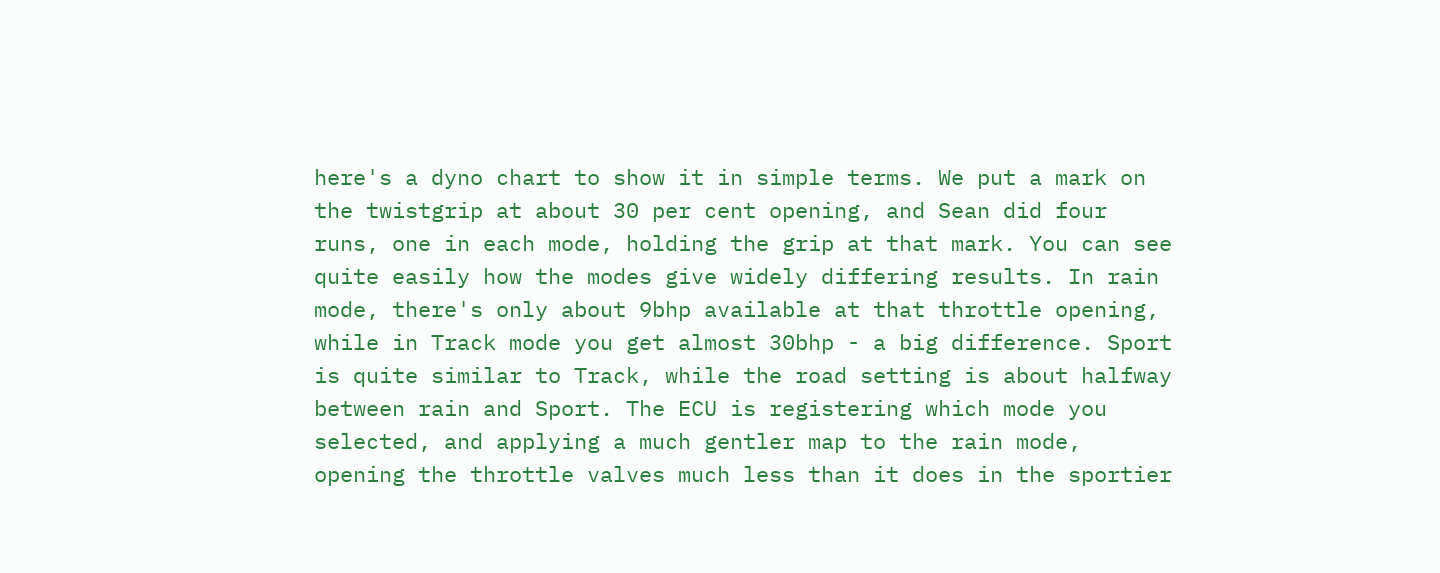here's a dyno chart to show it in simple terms. We put a mark on the twistgrip at about 30 per cent opening, and Sean did four runs, one in each mode, holding the grip at that mark. You can see quite easily how the modes give widely differing results. In rain mode, there's only about 9bhp available at that throttle opening, while in Track mode you get almost 30bhp - a big difference. Sport is quite similar to Track, while the road setting is about halfway between rain and Sport. The ECU is registering which mode you selected, and applying a much gentler map to the rain mode, opening the throttle valves much less than it does in the sportier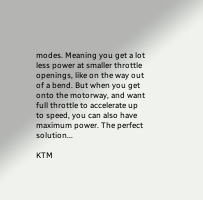modes. Meaning you get a lot less power at smaller throttle openings, like on the way out of a bend. But when you get onto the motorway, and want full throttle to accelerate up to speed, you can also have maximum power. The perfect solution...

KTM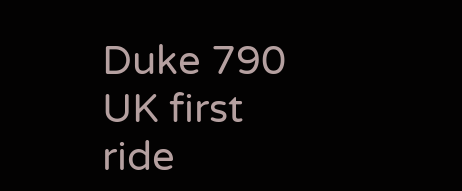Duke 790 UK first ride